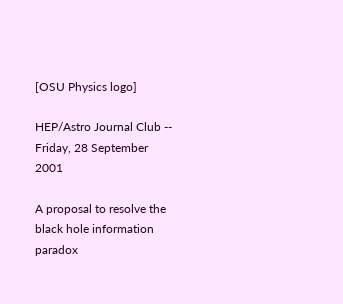[OSU Physics logo]

HEP/Astro Journal Club -- Friday, 28 September 2001

A proposal to resolve the black hole information paradox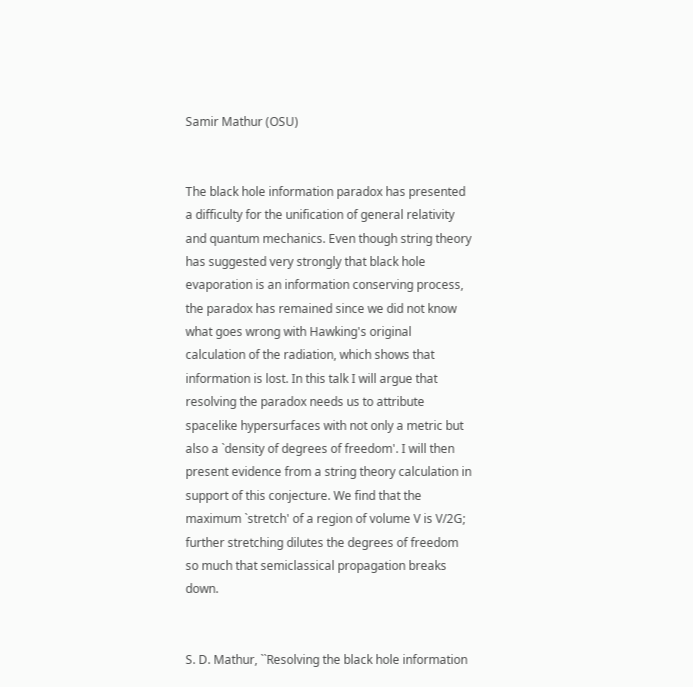Samir Mathur (OSU)


The black hole information paradox has presented a difficulty for the unification of general relativity and quantum mechanics. Even though string theory has suggested very strongly that black hole evaporation is an information conserving process, the paradox has remained since we did not know what goes wrong with Hawking's original calculation of the radiation, which shows that information is lost. In this talk I will argue that resolving the paradox needs us to attribute spacelike hypersurfaces with not only a metric but also a `density of degrees of freedom'. I will then present evidence from a string theory calculation in support of this conjecture. We find that the maximum `stretch' of a region of volume V is V/2G; further stretching dilutes the degrees of freedom so much that semiclassical propagation breaks down.


S. D. Mathur, ``Resolving the black hole information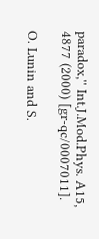paradox,'' Int.J.Mod.Phys. A15, 4877 (2000) [gr-qc/0007011].

O. Lunin and S.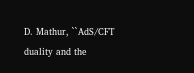D. Mathur, ``AdS/CFT duality and the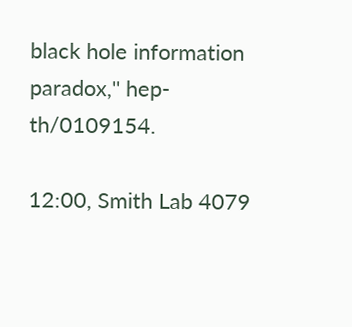black hole information paradox,'' hep-th/0109154.

12:00, Smith Lab 4079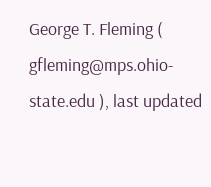George T. Fleming ( gfleming@mps.ohio-state.edu ), last updated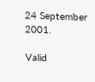24 September 2001.

Valid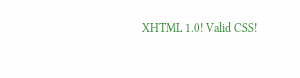XHTML 1.0! Valid CSS!